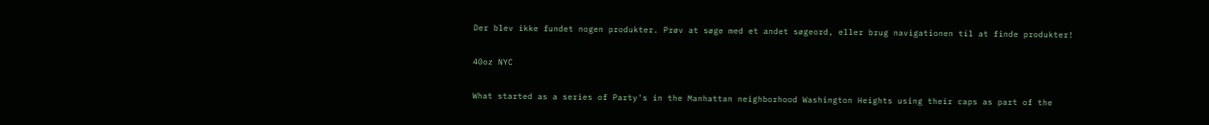Der blev ikke fundet nogen produkter. Prøv at søge med et andet søgeord, eller brug navigationen til at finde produkter!

40oz NYC

What started as a series of Party's in the Manhattan neighborhood Washington Heights using their caps as part of the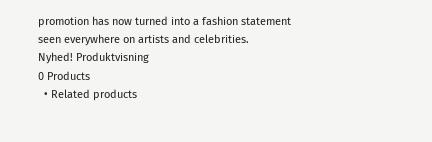promotion has now turned into a fashion statement seen everywhere on artists and celebrities.
Nyhed! Produktvisning
0 Products
  • Related products